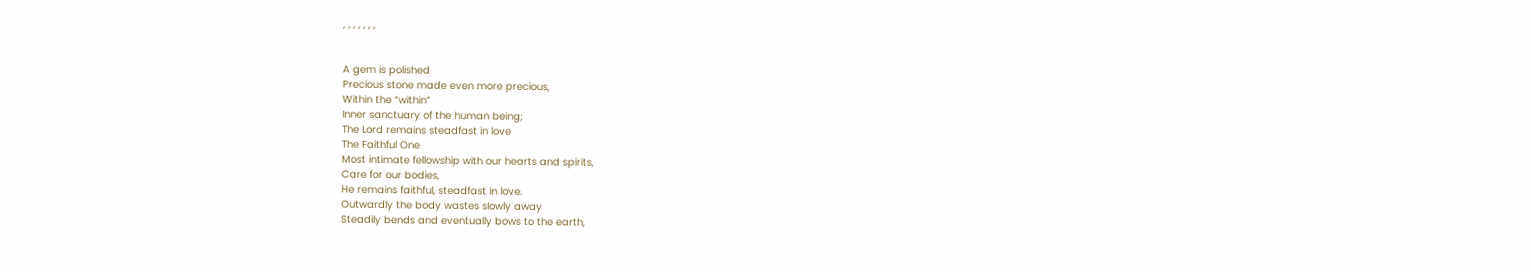, , , , , , ,


A gem is polished
Precious stone made even more precious,
Within the “within”
Inner sanctuary of the human being;
The Lord remains steadfast in love
The Faithful One
Most intimate fellowship with our hearts and spirits,
Care for our bodies,
He remains faithful, steadfast in love.
Outwardly the body wastes slowly away
Steadily bends and eventually bows to the earth,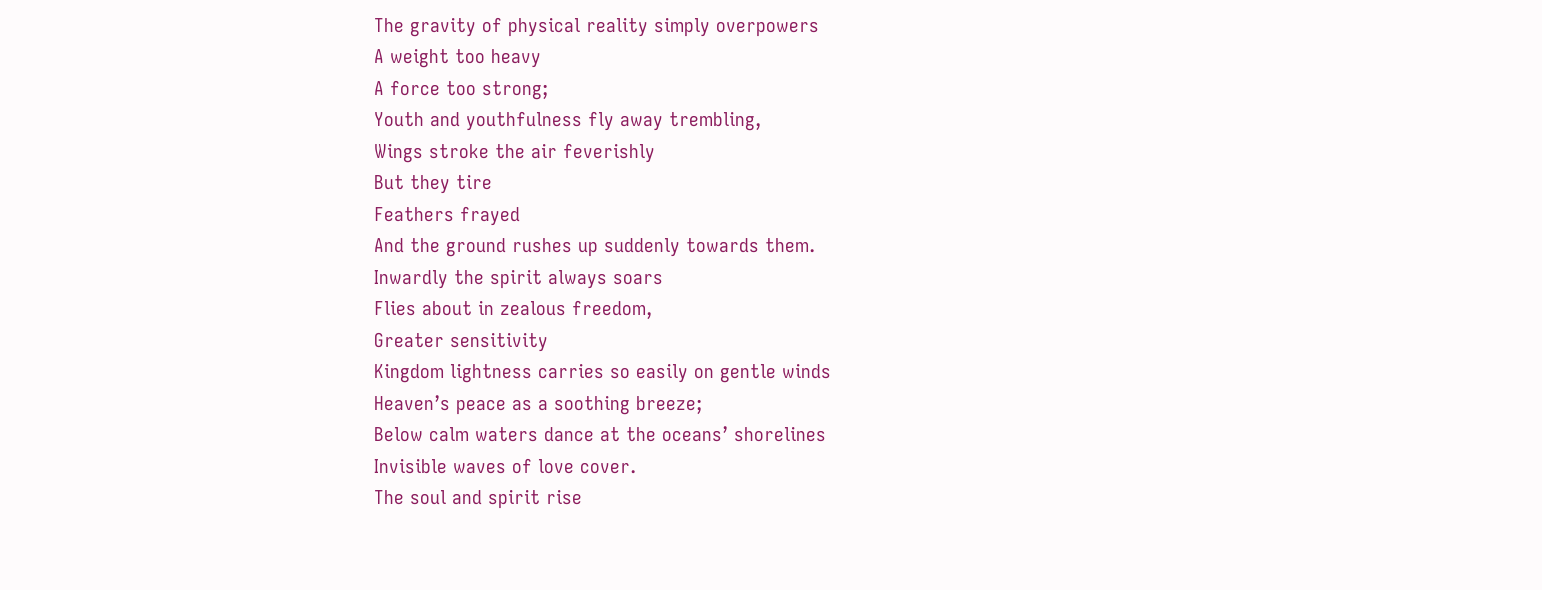The gravity of physical reality simply overpowers
A weight too heavy
A force too strong;
Youth and youthfulness fly away trembling,
Wings stroke the air feverishly
But they tire
Feathers frayed
And the ground rushes up suddenly towards them.
Inwardly the spirit always soars
Flies about in zealous freedom,
Greater sensitivity
Kingdom lightness carries so easily on gentle winds
Heaven’s peace as a soothing breeze;
Below calm waters dance at the oceans’ shorelines
Invisible waves of love cover.
The soul and spirit rise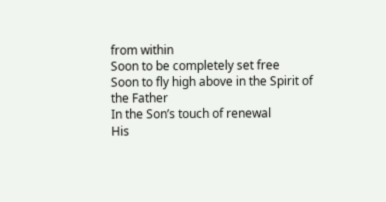from within
Soon to be completely set free
Soon to fly high above in the Spirit of the Father
In the Son’s touch of renewal
His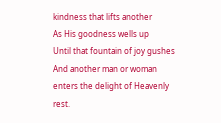kindness that lifts another
As His goodness wells up
Until that fountain of joy gushes
And another man or woman enters the delight of Heavenly rest.